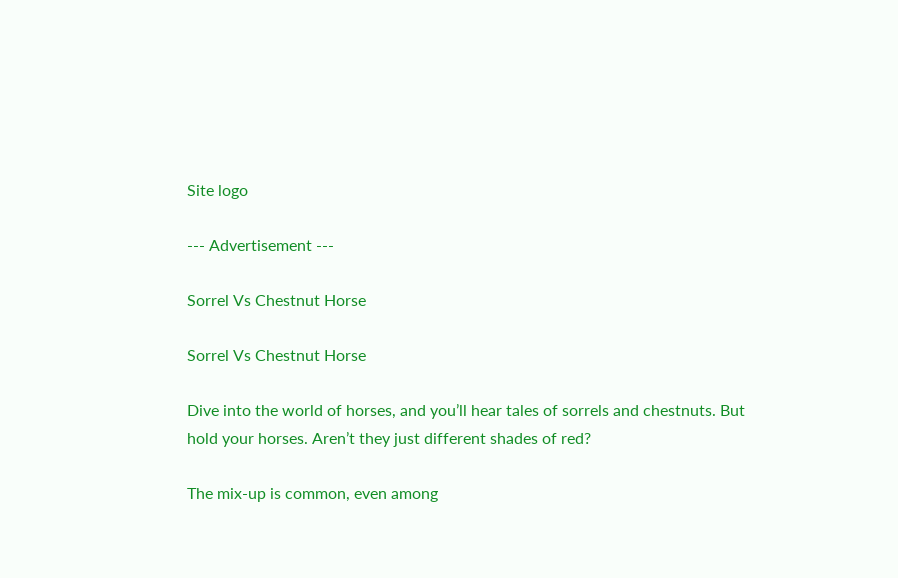Site logo

--- Advertisement ---

Sorrel Vs Chestnut Horse

Sorrel Vs Chestnut Horse

Dive into the world of horses, and you’ll hear tales of sorrels and chestnuts. But hold your horses. Aren’t they just different shades of red?

The mix-up is common, even among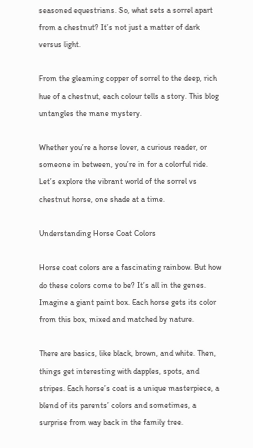seasoned equestrians. So, what sets a sorrel apart from a chestnut? It’s not just a matter of dark versus light.

From the gleaming copper of sorrel to the deep, rich hue of a chestnut, each colour tells a story. This blog untangles the mane mystery.

Whether you’re a horse lover, a curious reader, or someone in between, you’re in for a colorful ride. Let’s explore the vibrant world of the sorrel vs chestnut horse, one shade at a time.

Understanding Horse Coat Colors

Horse coat colors are a fascinating rainbow. But how do these colors come to be? It’s all in the genes. Imagine a giant paint box. Each horse gets its color from this box, mixed and matched by nature.

There are basics, like black, brown, and white. Then, things get interesting with dapples, spots, and stripes. Each horse’s coat is a unique masterpiece, a blend of its parents’ colors and sometimes, a surprise from way back in the family tree.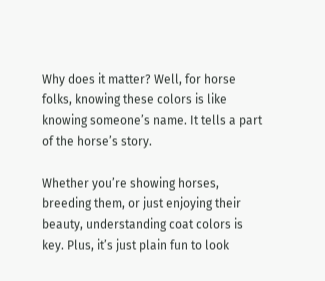Why does it matter? Well, for horse folks, knowing these colors is like knowing someone’s name. It tells a part of the horse’s story.

Whether you’re showing horses, breeding them, or just enjoying their beauty, understanding coat colors is key. Plus, it’s just plain fun to look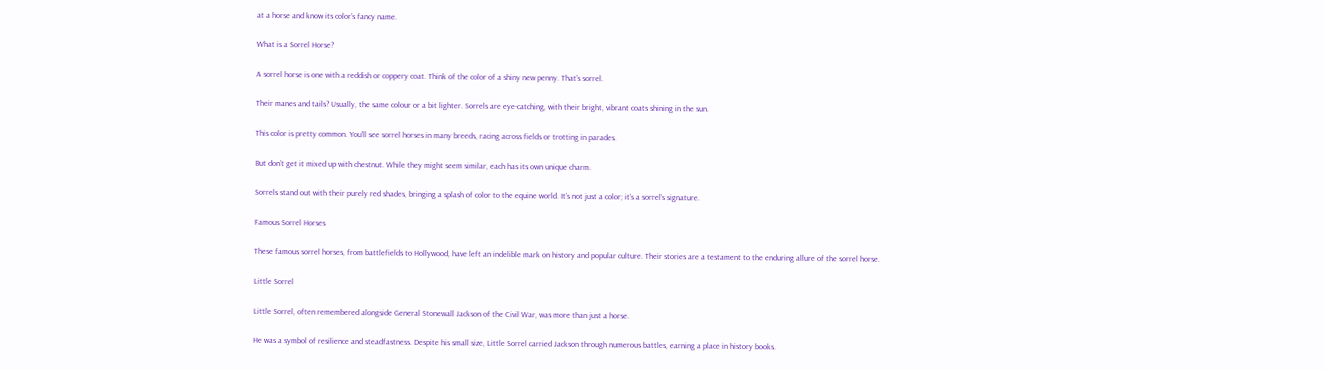at a horse and know its color’s fancy name.

What is a Sorrel Horse?

A sorrel horse is one with a reddish or coppery coat. Think of the color of a shiny new penny. That’s sorrel.

Their manes and tails? Usually, the same colour or a bit lighter. Sorrels are eye-catching, with their bright, vibrant coats shining in the sun.

This color is pretty common. You’ll see sorrel horses in many breeds, racing across fields or trotting in parades.

But don’t get it mixed up with chestnut. While they might seem similar, each has its own unique charm.

Sorrels stand out with their purely red shades, bringing a splash of color to the equine world. It’s not just a color; it’s a sorrel’s signature.

Famous Sorrel Horses

These famous sorrel horses, from battlefields to Hollywood, have left an indelible mark on history and popular culture. Their stories are a testament to the enduring allure of the sorrel horse.

Little Sorrel

Little Sorrel, often remembered alongside General Stonewall Jackson of the Civil War, was more than just a horse.

He was a symbol of resilience and steadfastness. Despite his small size, Little Sorrel carried Jackson through numerous battles, earning a place in history books.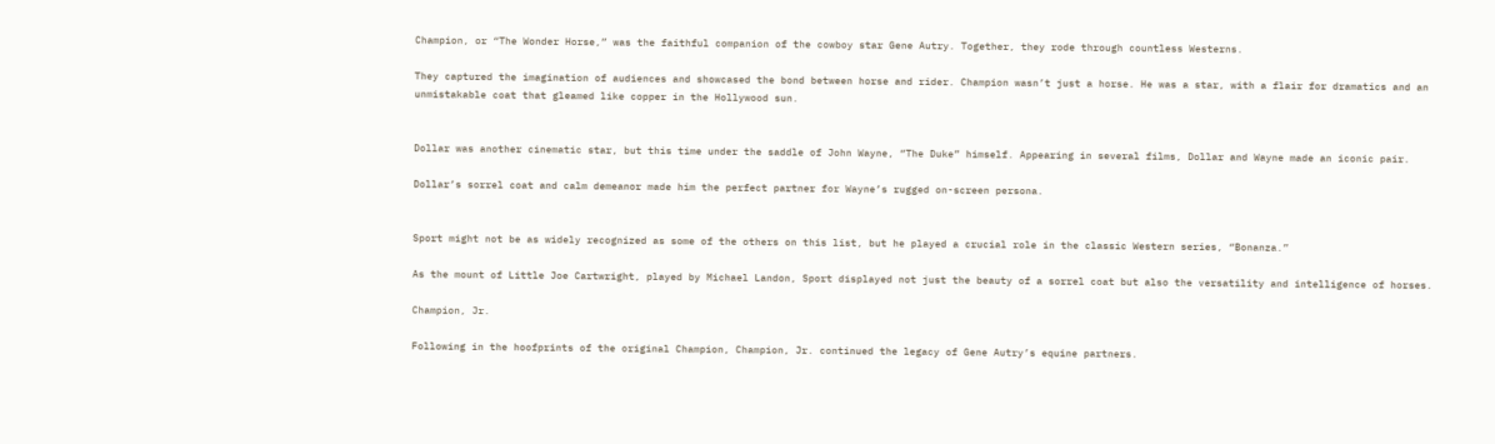Champion, or “The Wonder Horse,” was the faithful companion of the cowboy star Gene Autry. Together, they rode through countless Westerns.

They captured the imagination of audiences and showcased the bond between horse and rider. Champion wasn’t just a horse. He was a star, with a flair for dramatics and an unmistakable coat that gleamed like copper in the Hollywood sun.


Dollar was another cinematic star, but this time under the saddle of John Wayne, “The Duke” himself. Appearing in several films, Dollar and Wayne made an iconic pair.

Dollar’s sorrel coat and calm demeanor made him the perfect partner for Wayne’s rugged on-screen persona.


Sport might not be as widely recognized as some of the others on this list, but he played a crucial role in the classic Western series, “Bonanza.”

As the mount of Little Joe Cartwright, played by Michael Landon, Sport displayed not just the beauty of a sorrel coat but also the versatility and intelligence of horses.

Champion, Jr.

Following in the hoofprints of the original Champion, Champion, Jr. continued the legacy of Gene Autry’s equine partners.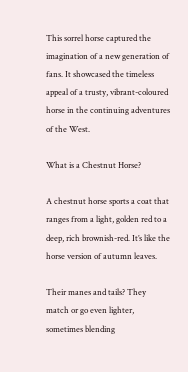This sorrel horse captured the imagination of a new generation of fans. It showcased the timeless appeal of a trusty, vibrant-coloured horse in the continuing adventures of the West.

What is a Chestnut Horse?

A chestnut horse sports a coat that ranges from a light, golden red to a deep, rich brownish-red. It’s like the horse version of autumn leaves.

Their manes and tails? They match or go even lighter, sometimes blending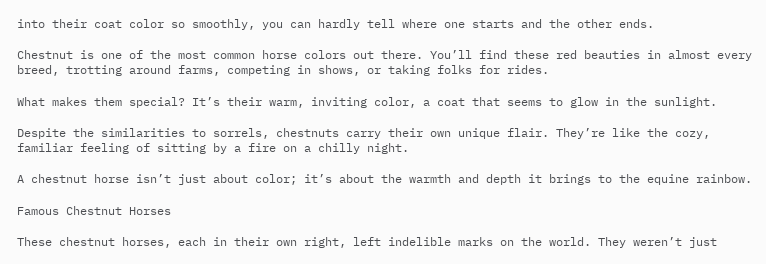into their coat color so smoothly, you can hardly tell where one starts and the other ends.

Chestnut is one of the most common horse colors out there. You’ll find these red beauties in almost every breed, trotting around farms, competing in shows, or taking folks for rides.

What makes them special? It’s their warm, inviting color, a coat that seems to glow in the sunlight.

Despite the similarities to sorrels, chestnuts carry their own unique flair. They’re like the cozy, familiar feeling of sitting by a fire on a chilly night.

A chestnut horse isn’t just about color; it’s about the warmth and depth it brings to the equine rainbow.

Famous Chestnut Horses

These chestnut horses, each in their own right, left indelible marks on the world. They weren’t just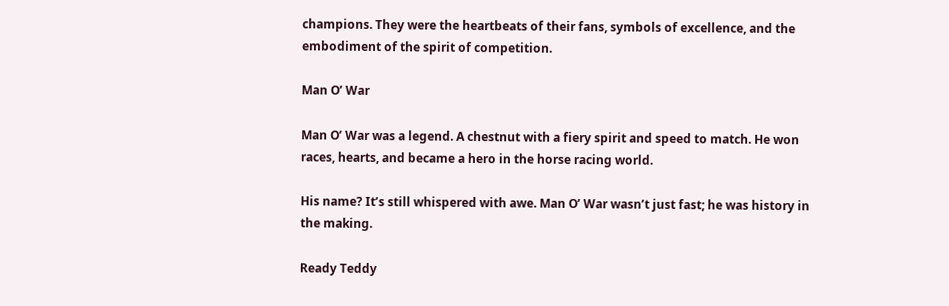champions. They were the heartbeats of their fans, symbols of excellence, and the embodiment of the spirit of competition.

Man O’ War

Man O’ War was a legend. A chestnut with a fiery spirit and speed to match. He won races, hearts, and became a hero in the horse racing world.

His name? It’s still whispered with awe. Man O’ War wasn’t just fast; he was history in the making.

Ready Teddy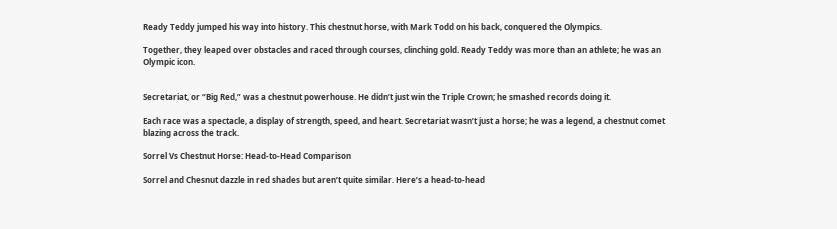Ready Teddy jumped his way into history. This chestnut horse, with Mark Todd on his back, conquered the Olympics.

Together, they leaped over obstacles and raced through courses, clinching gold. Ready Teddy was more than an athlete; he was an Olympic icon.


Secretariat, or “Big Red,” was a chestnut powerhouse. He didn’t just win the Triple Crown; he smashed records doing it.

Each race was a spectacle, a display of strength, speed, and heart. Secretariat wasn’t just a horse; he was a legend, a chestnut comet blazing across the track.

Sorrel Vs Chestnut Horse: Head-to-Head Comparison

Sorrel and Chesnut dazzle in red shades but aren’t quite similar. Here’s a head-to-head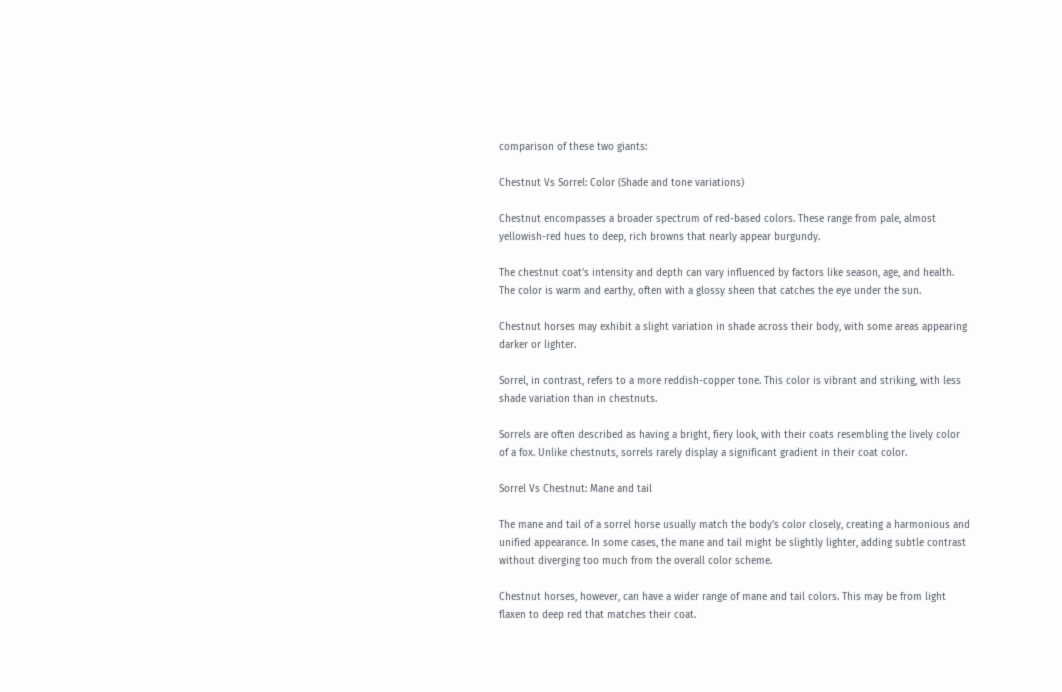comparison of these two giants:

Chestnut Vs Sorrel: Color (Shade and tone variations)

Chestnut encompasses a broader spectrum of red-based colors. These range from pale, almost yellowish-red hues to deep, rich browns that nearly appear burgundy.

The chestnut coat’s intensity and depth can vary influenced by factors like season, age, and health. The color is warm and earthy, often with a glossy sheen that catches the eye under the sun.

Chestnut horses may exhibit a slight variation in shade across their body, with some areas appearing darker or lighter.

Sorrel, in contrast, refers to a more reddish-copper tone. This color is vibrant and striking, with less shade variation than in chestnuts.

Sorrels are often described as having a bright, fiery look, with their coats resembling the lively color of a fox. Unlike chestnuts, sorrels rarely display a significant gradient in their coat color.

Sorrel Vs Chestnut: Mane and tail

The mane and tail of a sorrel horse usually match the body’s color closely, creating a harmonious and unified appearance. In some cases, the mane and tail might be slightly lighter, adding subtle contrast without diverging too much from the overall color scheme.

Chestnut horses, however, can have a wider range of mane and tail colors. This may be from light flaxen to deep red that matches their coat.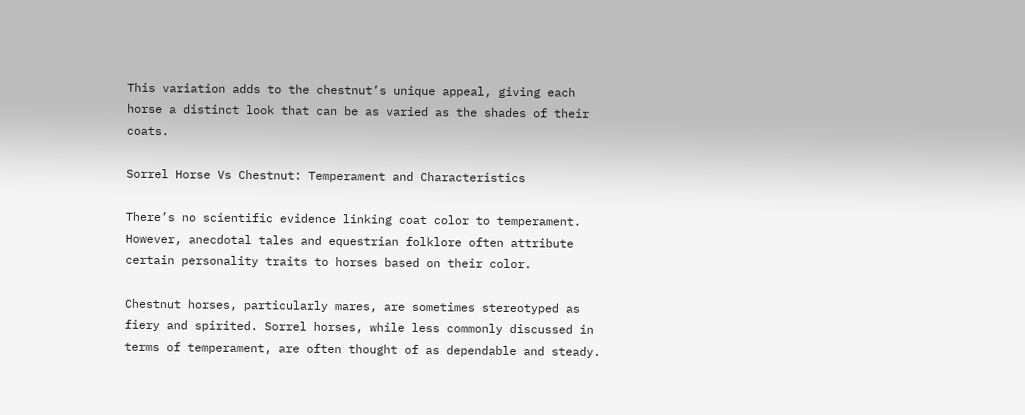This variation adds to the chestnut’s unique appeal, giving each horse a distinct look that can be as varied as the shades of their coats.

Sorrel Horse Vs Chestnut: Temperament and Characteristics

There’s no scientific evidence linking coat color to temperament. However, anecdotal tales and equestrian folklore often attribute certain personality traits to horses based on their color.

Chestnut horses, particularly mares, are sometimes stereotyped as fiery and spirited. Sorrel horses, while less commonly discussed in terms of temperament, are often thought of as dependable and steady.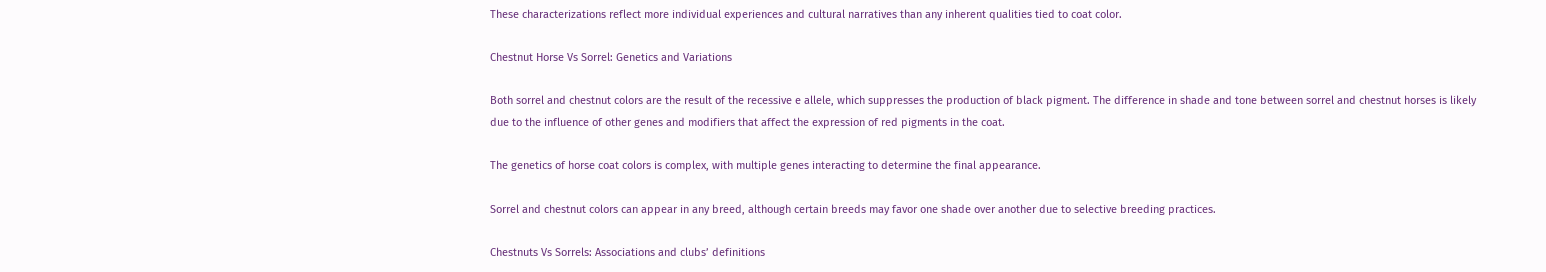These characterizations reflect more individual experiences and cultural narratives than any inherent qualities tied to coat color.

Chestnut Horse Vs Sorrel: Genetics and Variations

Both sorrel and chestnut colors are the result of the recessive e allele, which suppresses the production of black pigment. The difference in shade and tone between sorrel and chestnut horses is likely due to the influence of other genes and modifiers that affect the expression of red pigments in the coat.

The genetics of horse coat colors is complex, with multiple genes interacting to determine the final appearance.

Sorrel and chestnut colors can appear in any breed, although certain breeds may favor one shade over another due to selective breeding practices.

Chestnuts Vs Sorrels: Associations and clubs’ definitions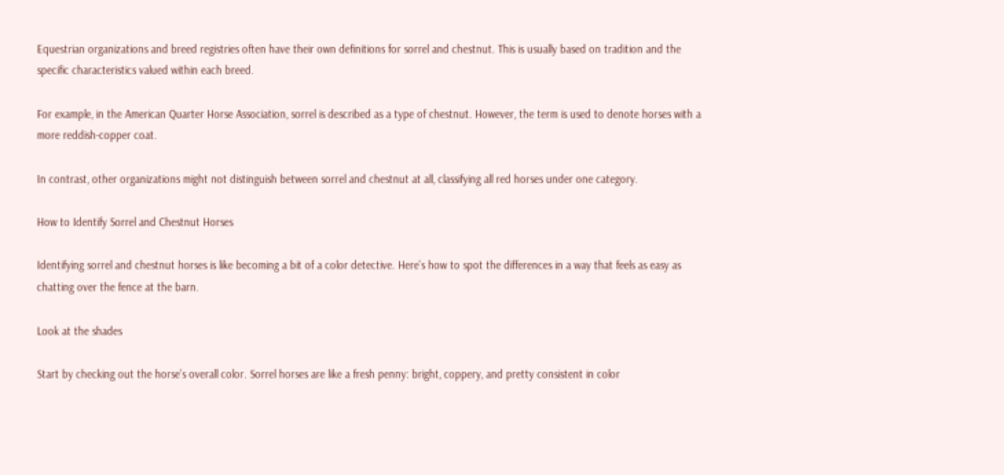Equestrian organizations and breed registries often have their own definitions for sorrel and chestnut. This is usually based on tradition and the specific characteristics valued within each breed.

For example, in the American Quarter Horse Association, sorrel is described as a type of chestnut. However, the term is used to denote horses with a more reddish-copper coat.

In contrast, other organizations might not distinguish between sorrel and chestnut at all, classifying all red horses under one category.

How to Identify Sorrel and Chestnut Horses

Identifying sorrel and chestnut horses is like becoming a bit of a color detective. Here’s how to spot the differences in a way that feels as easy as chatting over the fence at the barn.

Look at the shades

Start by checking out the horse’s overall color. Sorrel horses are like a fresh penny: bright, coppery, and pretty consistent in color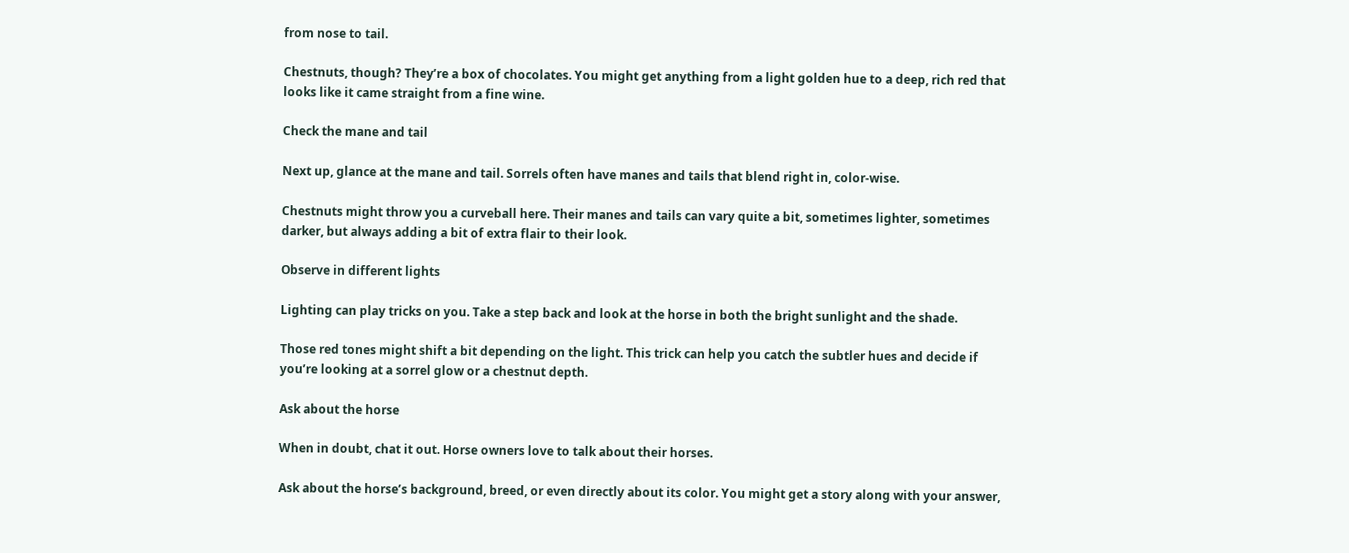from nose to tail.

Chestnuts, though? They’re a box of chocolates. You might get anything from a light golden hue to a deep, rich red that looks like it came straight from a fine wine.

Check the mane and tail

Next up, glance at the mane and tail. Sorrels often have manes and tails that blend right in, color-wise.

Chestnuts might throw you a curveball here. Their manes and tails can vary quite a bit, sometimes lighter, sometimes darker, but always adding a bit of extra flair to their look.

Observe in different lights

Lighting can play tricks on you. Take a step back and look at the horse in both the bright sunlight and the shade.

Those red tones might shift a bit depending on the light. This trick can help you catch the subtler hues and decide if you’re looking at a sorrel glow or a chestnut depth.

Ask about the horse

When in doubt, chat it out. Horse owners love to talk about their horses.

Ask about the horse’s background, breed, or even directly about its color. You might get a story along with your answer,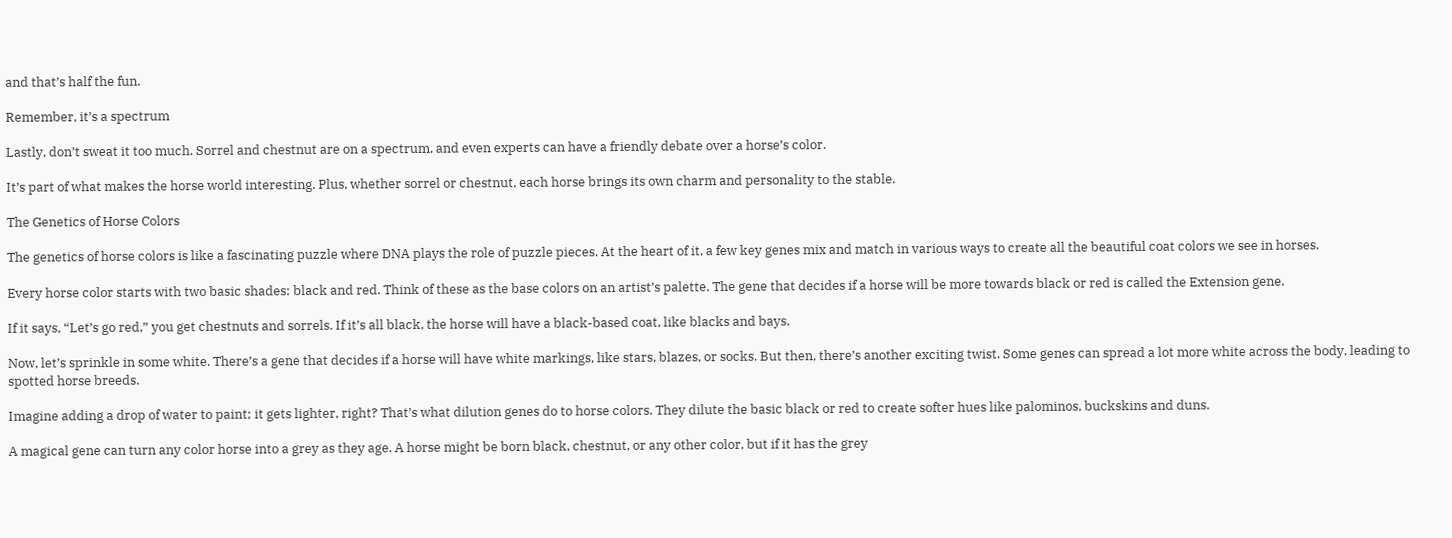and that’s half the fun.

Remember, it’s a spectrum

Lastly, don’t sweat it too much. Sorrel and chestnut are on a spectrum, and even experts can have a friendly debate over a horse’s color.

It’s part of what makes the horse world interesting. Plus, whether sorrel or chestnut, each horse brings its own charm and personality to the stable.

The Genetics of Horse Colors

The genetics of horse colors is like a fascinating puzzle where DNA plays the role of puzzle pieces. At the heart of it, a few key genes mix and match in various ways to create all the beautiful coat colors we see in horses.

Every horse color starts with two basic shades: black and red. Think of these as the base colors on an artist’s palette. The gene that decides if a horse will be more towards black or red is called the Extension gene.

If it says, “Let’s go red,” you get chestnuts and sorrels. If it’s all black, the horse will have a black-based coat, like blacks and bays.

Now, let’s sprinkle in some white. There’s a gene that decides if a horse will have white markings, like stars, blazes, or socks. But then, there’s another exciting twist. Some genes can spread a lot more white across the body, leading to spotted horse breeds.

Imagine adding a drop of water to paint; it gets lighter, right? That’s what dilution genes do to horse colors. They dilute the basic black or red to create softer hues like palominos, buckskins and duns.

A magical gene can turn any color horse into a grey as they age. A horse might be born black, chestnut, or any other color, but if it has the grey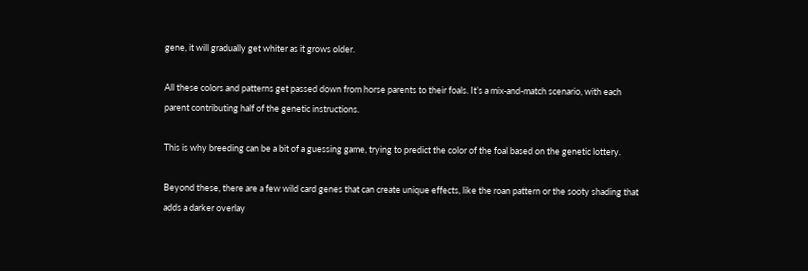gene, it will gradually get whiter as it grows older.

All these colors and patterns get passed down from horse parents to their foals. It’s a mix-and-match scenario, with each parent contributing half of the genetic instructions.

This is why breeding can be a bit of a guessing game, trying to predict the color of the foal based on the genetic lottery.

Beyond these, there are a few wild card genes that can create unique effects, like the roan pattern or the sooty shading that adds a darker overlay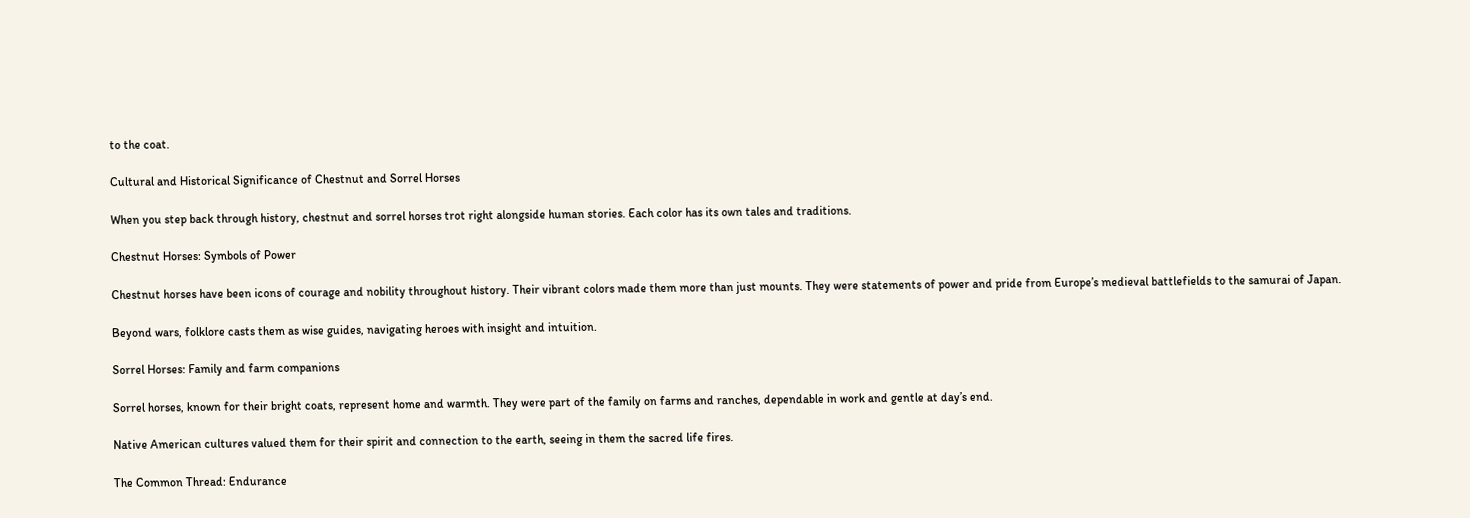to the coat.

Cultural and Historical Significance of Chestnut and Sorrel Horses

When you step back through history, chestnut and sorrel horses trot right alongside human stories. Each color has its own tales and traditions.

Chestnut Horses: Symbols of Power

Chestnut horses have been icons of courage and nobility throughout history. Their vibrant colors made them more than just mounts. They were statements of power and pride from Europe’s medieval battlefields to the samurai of Japan.

Beyond wars, folklore casts them as wise guides, navigating heroes with insight and intuition.

Sorrel Horses: Family and farm companions

Sorrel horses, known for their bright coats, represent home and warmth. They were part of the family on farms and ranches, dependable in work and gentle at day’s end.

Native American cultures valued them for their spirit and connection to the earth, seeing in them the sacred life fires.

The Common Thread: Endurance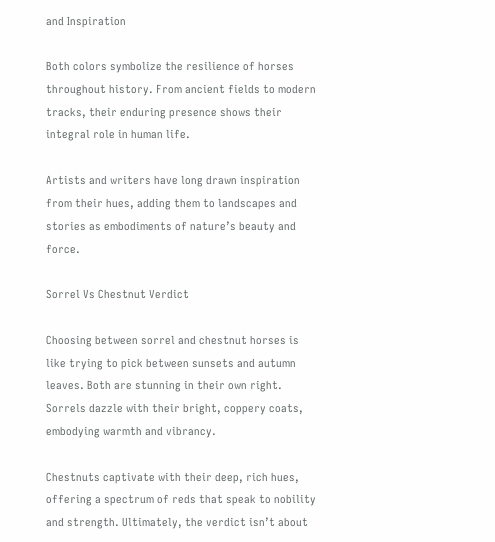and Inspiration

Both colors symbolize the resilience of horses throughout history. From ancient fields to modern tracks, their enduring presence shows their integral role in human life.

Artists and writers have long drawn inspiration from their hues, adding them to landscapes and stories as embodiments of nature’s beauty and force.

Sorrel Vs Chestnut Verdict

Choosing between sorrel and chestnut horses is like trying to pick between sunsets and autumn leaves. Both are stunning in their own right. Sorrels dazzle with their bright, coppery coats, embodying warmth and vibrancy.

Chestnuts captivate with their deep, rich hues, offering a spectrum of reds that speak to nobility and strength. Ultimately, the verdict isn’t about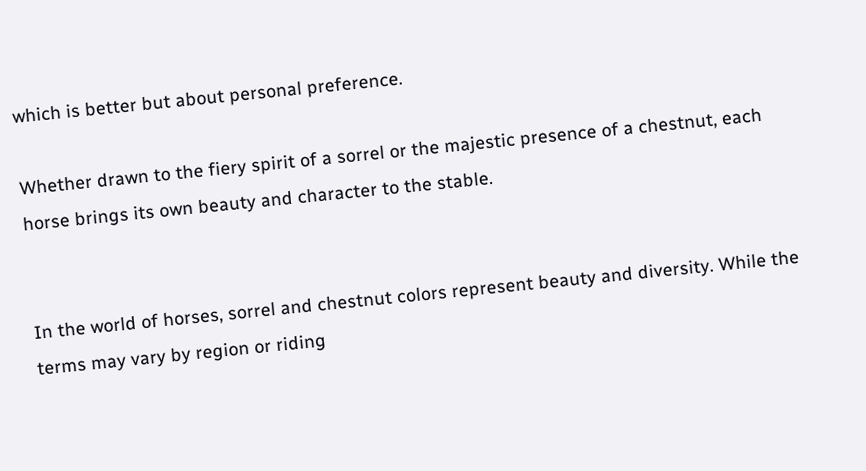which is better but about personal preference.

Whether drawn to the fiery spirit of a sorrel or the majestic presence of a chestnut, each horse brings its own beauty and character to the stable.


In the world of horses, sorrel and chestnut colors represent beauty and diversity. While the terms may vary by region or riding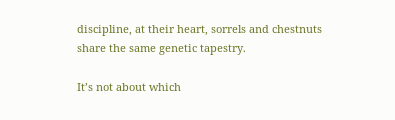discipline, at their heart, sorrels and chestnuts share the same genetic tapestry.

It’s not about which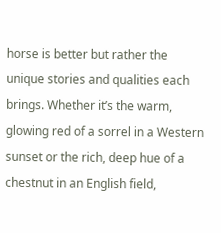horse is better but rather the unique stories and qualities each brings. Whether it’s the warm, glowing red of a sorrel in a Western sunset or the rich, deep hue of a chestnut in an English field,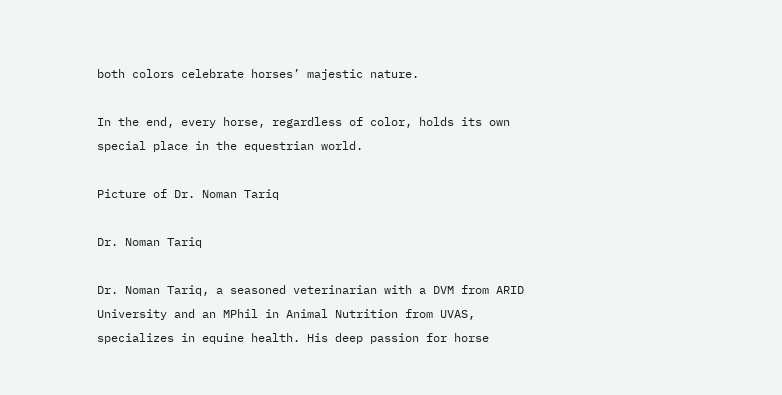both colors celebrate horses’ majestic nature.

In the end, every horse, regardless of color, holds its own special place in the equestrian world.

Picture of Dr. Noman Tariq

Dr. Noman Tariq

Dr. Noman Tariq, a seasoned veterinarian with a DVM from ARID University and an MPhil in Animal Nutrition from UVAS, specializes in equine health. His deep passion for horse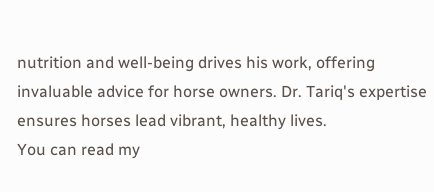nutrition and well-being drives his work, offering invaluable advice for horse owners. Dr. Tariq's expertise ensures horses lead vibrant, healthy lives.
You can read my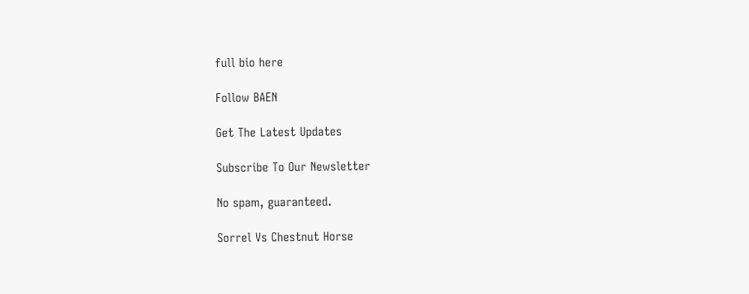full bio here

Follow BAEN

Get The Latest Updates

Subscribe To Our Newsletter

No spam, guaranteed.

Sorrel Vs Chestnut Horse